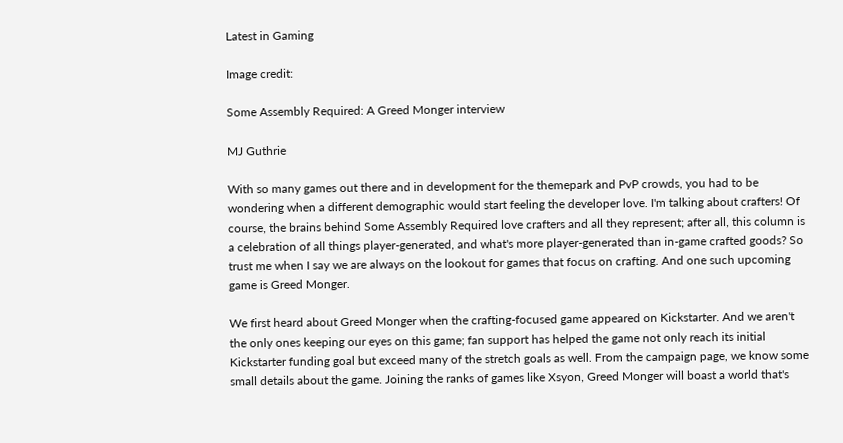Latest in Gaming

Image credit:

Some Assembly Required: A Greed Monger interview

MJ Guthrie

With so many games out there and in development for the themepark and PvP crowds, you had to be wondering when a different demographic would start feeling the developer love. I'm talking about crafters! Of course, the brains behind Some Assembly Required love crafters and all they represent; after all, this column is a celebration of all things player-generated, and what's more player-generated than in-game crafted goods? So trust me when I say we are always on the lookout for games that focus on crafting. And one such upcoming game is Greed Monger.

We first heard about Greed Monger when the crafting-focused game appeared on Kickstarter. And we aren't the only ones keeping our eyes on this game; fan support has helped the game not only reach its initial Kickstarter funding goal but exceed many of the stretch goals as well. From the campaign page, we know some small details about the game. Joining the ranks of games like Xsyon, Greed Monger will boast a world that's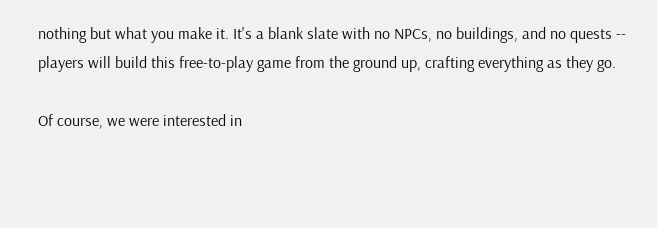nothing but what you make it. It's a blank slate with no NPCs, no buildings, and no quests -- players will build this free-to-play game from the ground up, crafting everything as they go.

Of course, we were interested in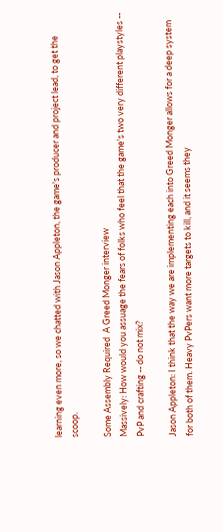learning even more, so we chatted with Jason Appleton, the game's producer and project lead, to get the scoop.

Some Assembly Required  A Greed Monger interview
Massively: How would you assuage the fears of folks who feel that the game's two very different playstyles -- PvP and crafting -- do not mix?

Jason Appleton: I think that the way we are implementing each into Greed Monger allows for a deep system for both of them. Heavy PvPers want more targets to kill, and it seems they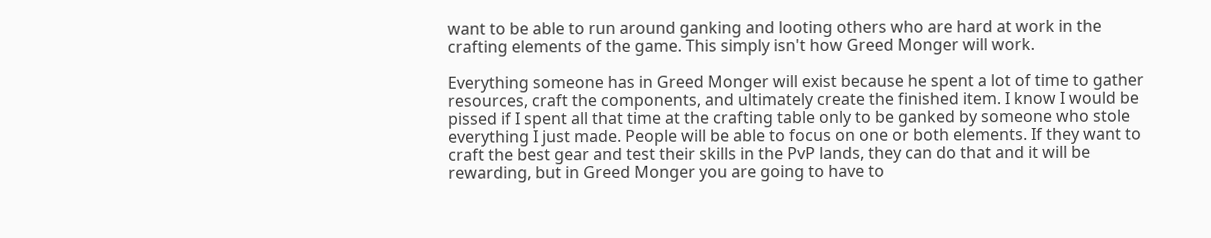want to be able to run around ganking and looting others who are hard at work in the crafting elements of the game. This simply isn't how Greed Monger will work.

Everything someone has in Greed Monger will exist because he spent a lot of time to gather resources, craft the components, and ultimately create the finished item. I know I would be pissed if I spent all that time at the crafting table only to be ganked by someone who stole everything I just made. People will be able to focus on one or both elements. If they want to craft the best gear and test their skills in the PvP lands, they can do that and it will be rewarding, but in Greed Monger you are going to have to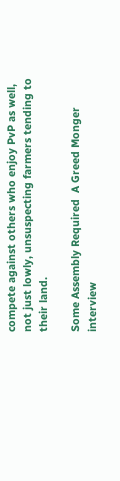compete against others who enjoy PvP as well, not just lowly, unsuspecting farmers tending to their land.

Some Assembly Required  A Greed Monger interview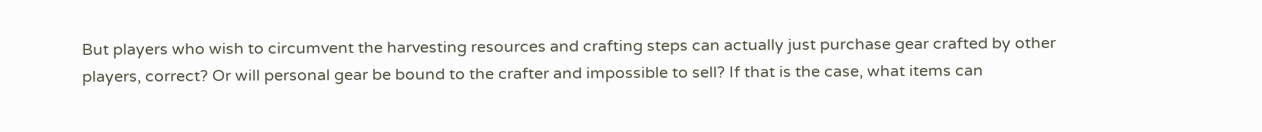But players who wish to circumvent the harvesting resources and crafting steps can actually just purchase gear crafted by other players, correct? Or will personal gear be bound to the crafter and impossible to sell? If that is the case, what items can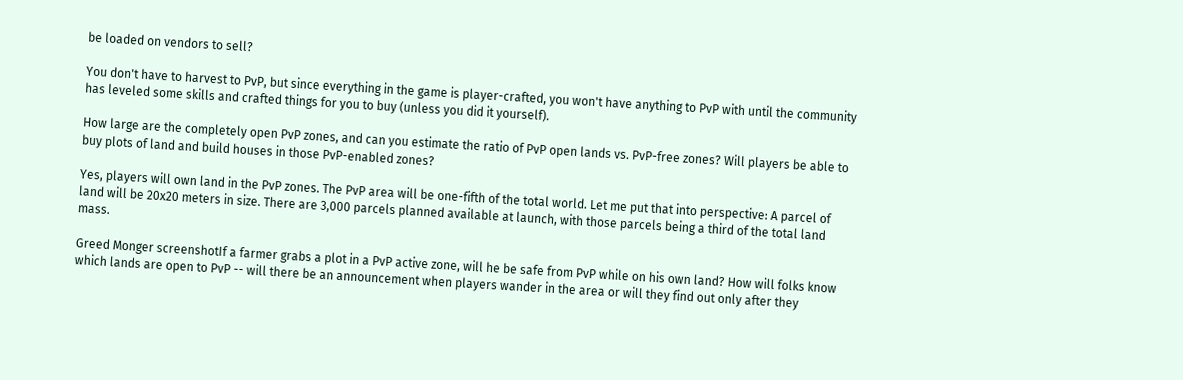be loaded on vendors to sell?

You don't have to harvest to PvP, but since everything in the game is player-crafted, you won't have anything to PvP with until the community has leveled some skills and crafted things for you to buy (unless you did it yourself).

How large are the completely open PvP zones, and can you estimate the ratio of PvP open lands vs. PvP-free zones? Will players be able to buy plots of land and build houses in those PvP-enabled zones?

Yes, players will own land in the PvP zones. The PvP area will be one-fifth of the total world. Let me put that into perspective: A parcel of land will be 20x20 meters in size. There are 3,000 parcels planned available at launch, with those parcels being a third of the total land mass.

Greed Monger screenshotIf a farmer grabs a plot in a PvP active zone, will he be safe from PvP while on his own land? How will folks know which lands are open to PvP -- will there be an announcement when players wander in the area or will they find out only after they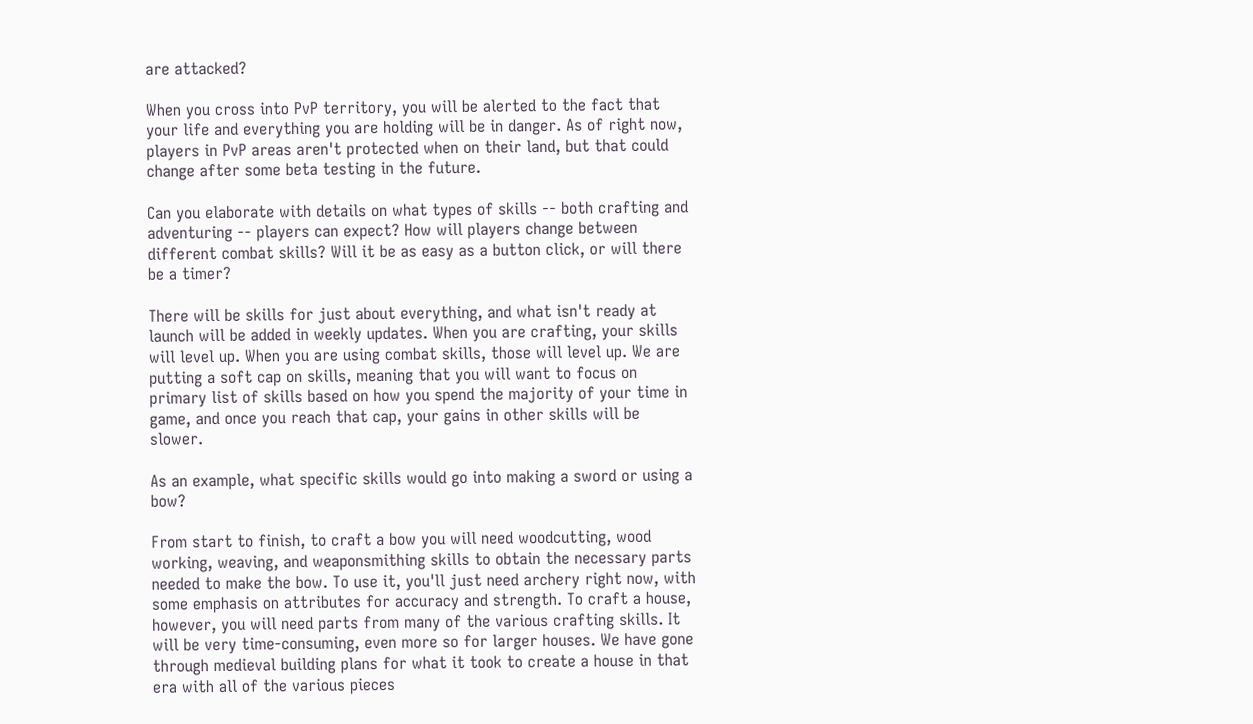are attacked?

When you cross into PvP territory, you will be alerted to the fact that your life and everything you are holding will be in danger. As of right now, players in PvP areas aren't protected when on their land, but that could change after some beta testing in the future.

Can you elaborate with details on what types of skills -- both crafting and adventuring -- players can expect? How will players change between different combat skills? Will it be as easy as a button click, or will there be a timer?

There will be skills for just about everything, and what isn't ready at launch will be added in weekly updates. When you are crafting, your skills will level up. When you are using combat skills, those will level up. We are putting a soft cap on skills, meaning that you will want to focus on primary list of skills based on how you spend the majority of your time in game, and once you reach that cap, your gains in other skills will be slower.

As an example, what specific skills would go into making a sword or using a bow?

From start to finish, to craft a bow you will need woodcutting, wood working, weaving, and weaponsmithing skills to obtain the necessary parts needed to make the bow. To use it, you'll just need archery right now, with some emphasis on attributes for accuracy and strength. To craft a house, however, you will need parts from many of the various crafting skills. It will be very time-consuming, even more so for larger houses. We have gone through medieval building plans for what it took to create a house in that era with all of the various pieces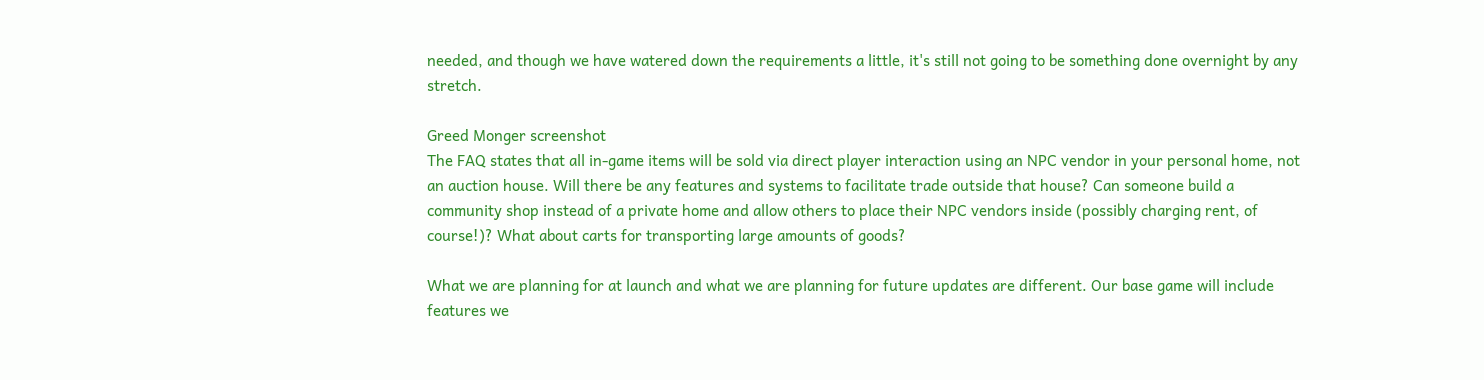needed, and though we have watered down the requirements a little, it's still not going to be something done overnight by any stretch.

Greed Monger screenshot
The FAQ states that all in-game items will be sold via direct player interaction using an NPC vendor in your personal home, not an auction house. Will there be any features and systems to facilitate trade outside that house? Can someone build a community shop instead of a private home and allow others to place their NPC vendors inside (possibly charging rent, of course!)? What about carts for transporting large amounts of goods?

What we are planning for at launch and what we are planning for future updates are different. Our base game will include features we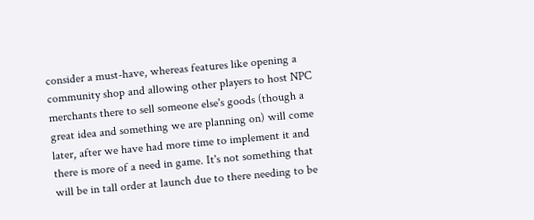consider a must-have, whereas features like opening a community shop and allowing other players to host NPC merchants there to sell someone else's goods (though a great idea and something we are planning on) will come later, after we have had more time to implement it and there is more of a need in game. It's not something that will be in tall order at launch due to there needing to be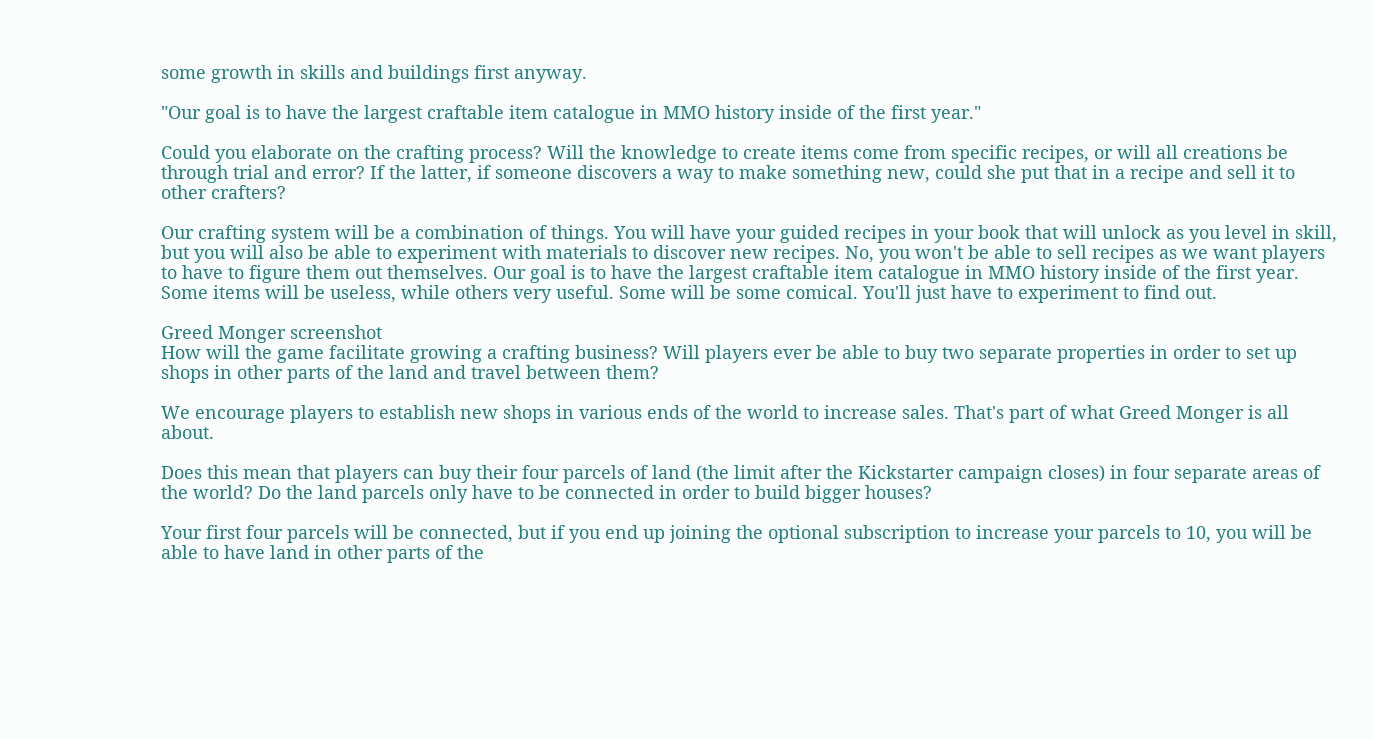some growth in skills and buildings first anyway.

"Our goal is to have the largest craftable item catalogue in MMO history inside of the first year."

Could you elaborate on the crafting process? Will the knowledge to create items come from specific recipes, or will all creations be through trial and error? If the latter, if someone discovers a way to make something new, could she put that in a recipe and sell it to other crafters?

Our crafting system will be a combination of things. You will have your guided recipes in your book that will unlock as you level in skill, but you will also be able to experiment with materials to discover new recipes. No, you won't be able to sell recipes as we want players to have to figure them out themselves. Our goal is to have the largest craftable item catalogue in MMO history inside of the first year. Some items will be useless, while others very useful. Some will be some comical. You'll just have to experiment to find out.

Greed Monger screenshot
How will the game facilitate growing a crafting business? Will players ever be able to buy two separate properties in order to set up shops in other parts of the land and travel between them?

We encourage players to establish new shops in various ends of the world to increase sales. That's part of what Greed Monger is all about.

Does this mean that players can buy their four parcels of land (the limit after the Kickstarter campaign closes) in four separate areas of the world? Do the land parcels only have to be connected in order to build bigger houses?

Your first four parcels will be connected, but if you end up joining the optional subscription to increase your parcels to 10, you will be able to have land in other parts of the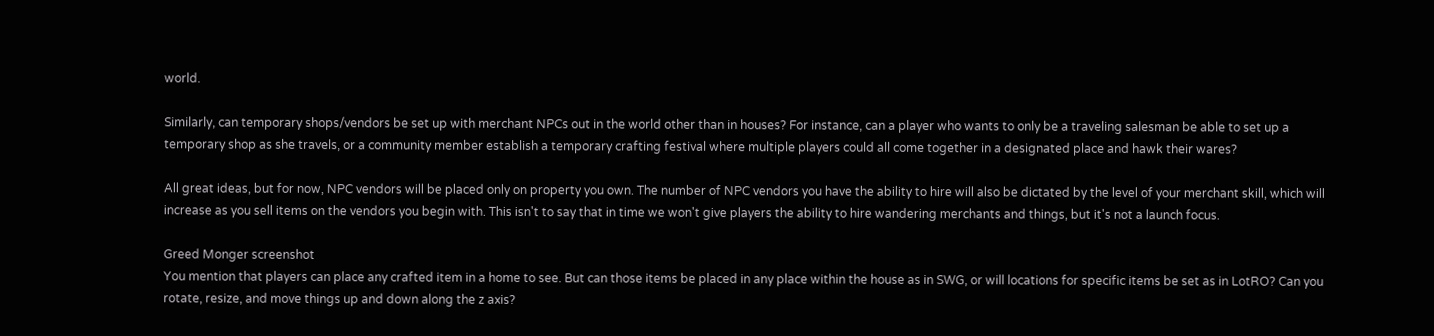world.

Similarly, can temporary shops/vendors be set up with merchant NPCs out in the world other than in houses? For instance, can a player who wants to only be a traveling salesman be able to set up a temporary shop as she travels, or a community member establish a temporary crafting festival where multiple players could all come together in a designated place and hawk their wares?

All great ideas, but for now, NPC vendors will be placed only on property you own. The number of NPC vendors you have the ability to hire will also be dictated by the level of your merchant skill, which will increase as you sell items on the vendors you begin with. This isn't to say that in time we won't give players the ability to hire wandering merchants and things, but it's not a launch focus.

Greed Monger screenshot
You mention that players can place any crafted item in a home to see. But can those items be placed in any place within the house as in SWG, or will locations for specific items be set as in LotRO? Can you rotate, resize, and move things up and down along the z axis?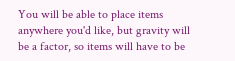You will be able to place items anywhere you'd like, but gravity will be a factor, so items will have to be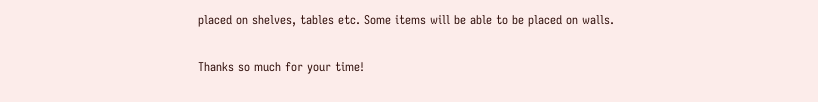placed on shelves, tables etc. Some items will be able to be placed on walls.

Thanks so much for your time!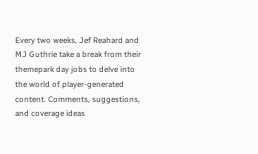Every two weeks, Jef Reahard and MJ Guthrie take a break from their themepark day jobs to delve into the world of player-generated content. Comments, suggestions, and coverage ideas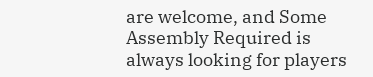are welcome, and Some Assembly Required is always looking for players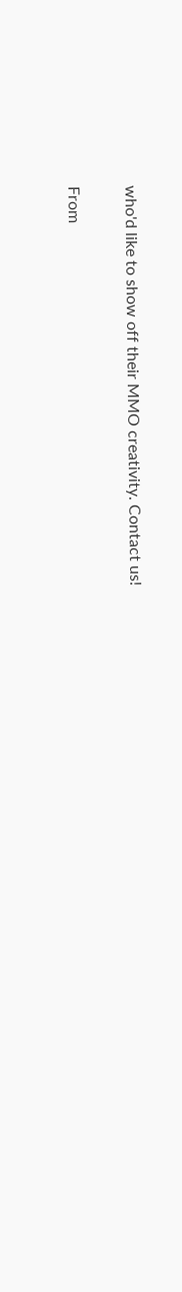who'd like to show off their MMO creativity. Contact us!

From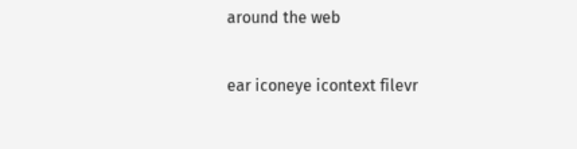around the web

ear iconeye icontext filevr